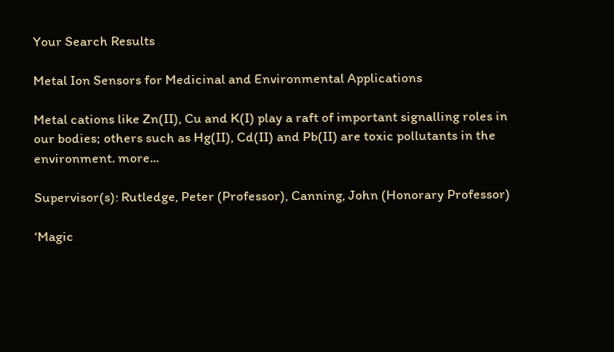Your Search Results

Metal Ion Sensors for Medicinal and Environmental Applications

Metal cations like Zn(II), Cu and K(I) play a raft of important signalling roles in our bodies; others such as Hg(II), Cd(II) and Pb(II) are toxic pollutants in the environment. more...

Supervisor(s): Rutledge, Peter (Professor), Canning, John (Honorary Professor)

‘Magic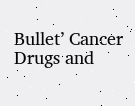Bullet’ Cancer Drugs and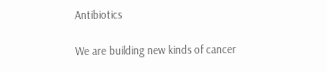Antibiotics

We are building new kinds of cancer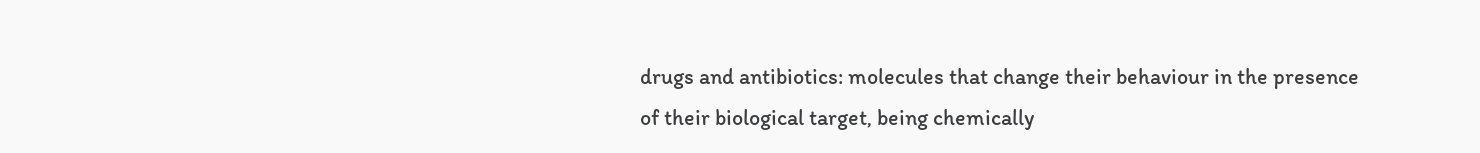drugs and antibiotics: molecules that change their behaviour in the presence of their biological target, being chemically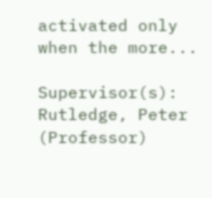activated only when the more...

Supervisor(s): Rutledge, Peter (Professor)